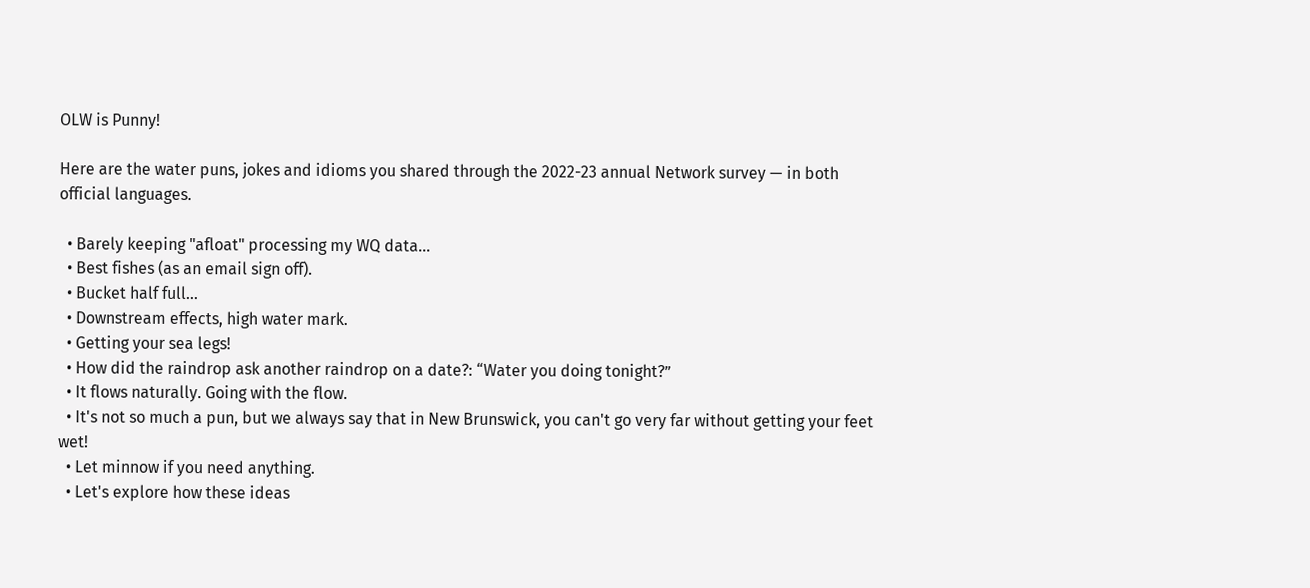OLW is Punny!

Here are the water puns, jokes and idioms you shared through the 2022-23 annual Network survey — in both official languages.

  • Barely keeping "afloat" processing my WQ data...
  • Best fishes (as an email sign off).
  • Bucket half full…
  • Downstream effects, high water mark.
  • Getting your sea legs!
  • How did the raindrop ask another raindrop on a date?: “Water you doing tonight?”
  • It flows naturally. Going with the flow.
  • It's not so much a pun, but we always say that in New Brunswick, you can't go very far without getting your feet wet!
  • Let minnow if you need anything.
  • Let's explore how these ideas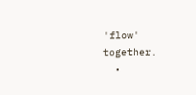'flow' together.
  •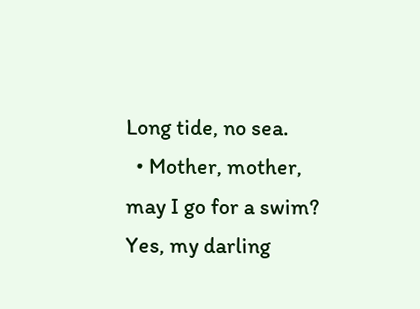Long tide, no sea.
  • Mother, mother, may I go for a swim? Yes, my darling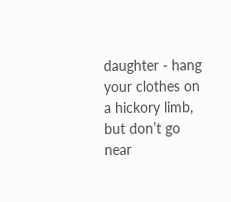daughter - hang your clothes on a hickory limb, but don’t go near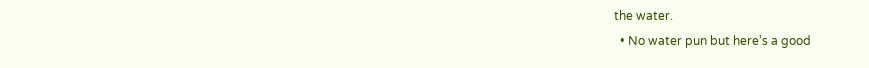the water.
  • No water pun but here's a good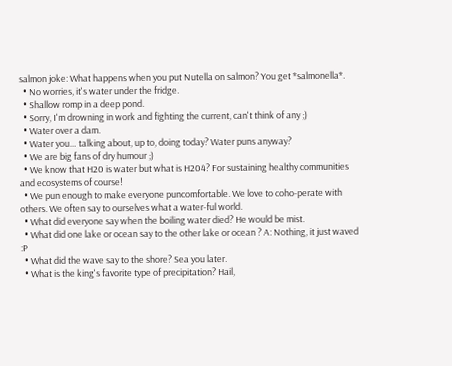salmon joke: What happens when you put Nutella on salmon? You get *salmonella*.
  • No worries, it's water under the fridge.
  • Shallow romp in a deep pond.
  • Sorry, I'm drowning in work and fighting the current, can't think of any ;)
  • Water over a dam.
  • Water you… talking about, up to, doing today? Water puns anyway?
  • We are big fans of dry humour ;)
  • We know that H20 is water but what is H204? For sustaining healthy communities and ecosystems of course!
  • We pun enough to make everyone puncomfortable. We love to coho-perate with others. We often say to ourselves what a water-ful world.
  • What did everyone say when the boiling water died? He would be mist.
  • What did one lake or ocean say to the other lake or ocean ? A: Nothing, it just waved :P
  • What did the wave say to the shore? Sea you later.
  • What is the king's favorite type of precipitation? Hail,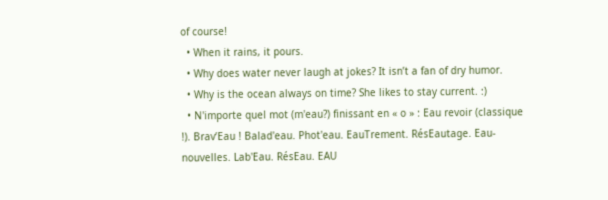of course!
  • When it rains, it pours.
  • Why does water never laugh at jokes? It isn’t a fan of dry humor.
  • Why is the ocean always on time? She likes to stay current. :)
  • N'importe quel mot (m'eau?) finissant en « o » : Eau revoir (classique !). Brav’Eau ! Balad'eau. Phot'eau. EauTrement. RésEautage. Eau-nouvelles. Lab'Eau. RésEau. EAU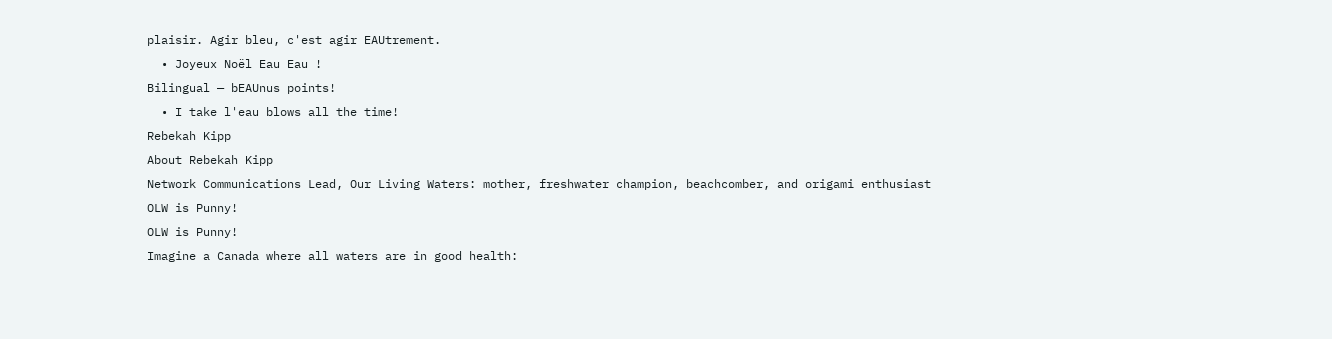plaisir. Agir bleu, c'est agir EAUtrement.
  • Joyeux Noël Eau Eau !
Bilingual — bEAUnus points!
  • I take l'eau blows all the time!
Rebekah Kipp
About Rebekah Kipp
Network Communications Lead, Our Living Waters: mother, freshwater champion, beachcomber, and origami enthusiast
OLW is Punny!
OLW is Punny!
Imagine a Canada where all waters are in good health: